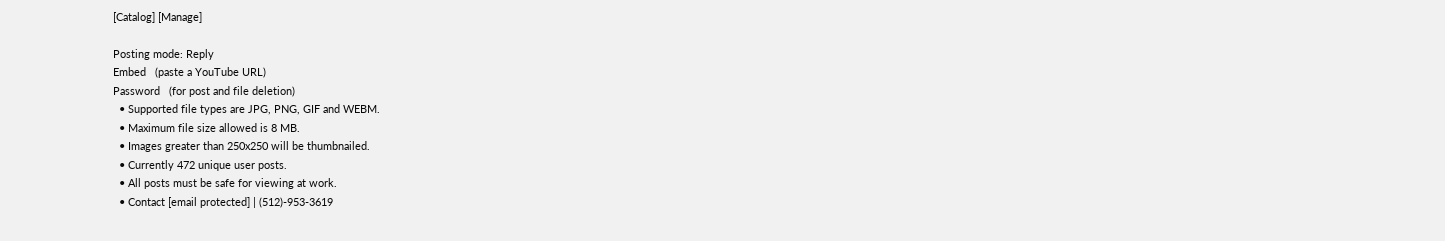[Catalog] [Manage]

Posting mode: Reply
Embed   (paste a YouTube URL)
Password   (for post and file deletion)
  • Supported file types are JPG, PNG, GIF and WEBM.
  • Maximum file size allowed is 8 MB.
  • Images greater than 250x250 will be thumbnailed.
  • Currently 472 unique user posts.
  • All posts must be safe for viewing at work.
  • Contact [email protected] | (512)-953-3619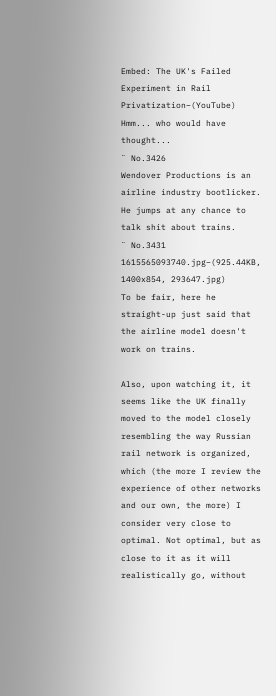Embed: The UK's Failed Experiment in Rail Privatization–(YouTube)
Hmm... who would have thought...
¨ No.3426
Wendover Productions is an airline industry bootlicker. He jumps at any chance to talk shit about trains.
¨ No.3431
1615565093740.jpg–(925.44KB, 1400x854, 293647.jpg)
To be fair, here he straight-up just said that the airline model doesn't work on trains.

Also, upon watching it, it seems like the UK finally moved to the model closely resembling the way Russian rail network is organized, which (the more I review the experience of other networks and our own, the more) I consider very close to optimal. Not optimal, but as close to it as it will realistically go, without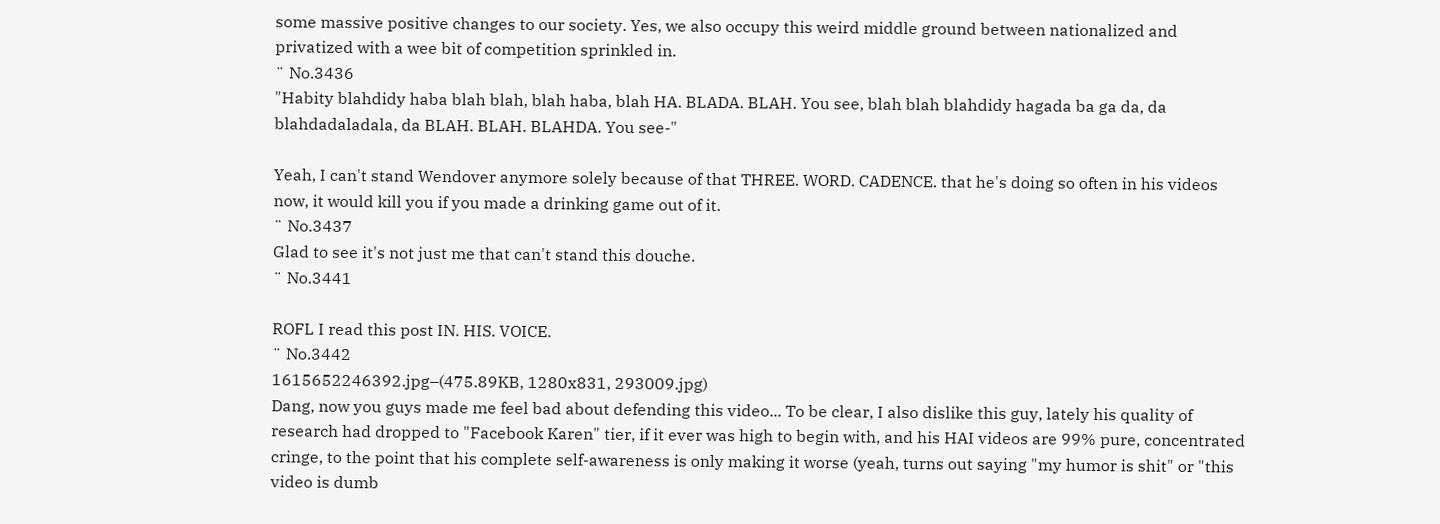some massive positive changes to our society. Yes, we also occupy this weird middle ground between nationalized and privatized with a wee bit of competition sprinkled in.
¨ No.3436
"Habity blahdidy haba blah blah, blah haba, blah HA. BLADA. BLAH. You see, blah blah blahdidy hagada ba ga da, da blahdadaladala, da BLAH. BLAH. BLAHDA. You see-"

Yeah, I can't stand Wendover anymore solely because of that THREE. WORD. CADENCE. that he's doing so often in his videos now, it would kill you if you made a drinking game out of it.
¨ No.3437
Glad to see it's not just me that can't stand this douche.
¨ No.3441

ROFL I read this post IN. HIS. VOICE.
¨ No.3442
1615652246392.jpg–(475.89KB, 1280x831, 293009.jpg)
Dang, now you guys made me feel bad about defending this video... To be clear, I also dislike this guy, lately his quality of research had dropped to "Facebook Karen" tier, if it ever was high to begin with, and his HAI videos are 99% pure, concentrated cringe, to the point that his complete self-awareness is only making it worse (yeah, turns out saying "my humor is shit" or "this video is dumb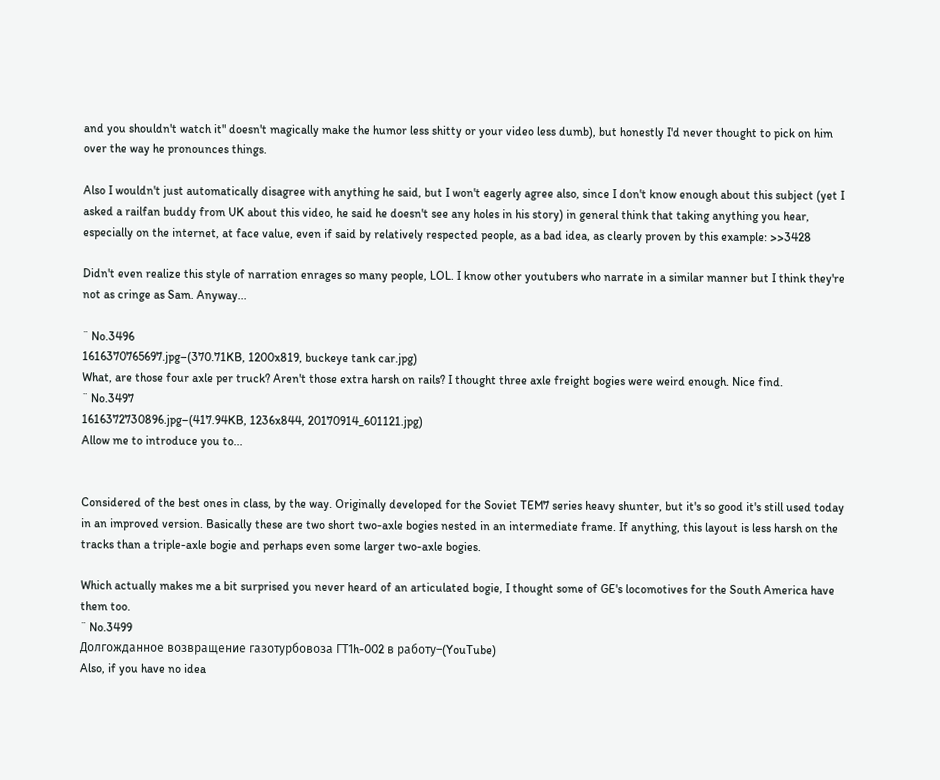and you shouldn't watch it" doesn't magically make the humor less shitty or your video less dumb), but honestly I'd never thought to pick on him over the way he pronounces things.

Also I wouldn't just automatically disagree with anything he said, but I won't eagerly agree also, since I don't know enough about this subject (yet I asked a railfan buddy from UK about this video, he said he doesn't see any holes in his story) in general think that taking anything you hear, especially on the internet, at face value, even if said by relatively respected people, as a bad idea, as clearly proven by this example: >>3428

Didn't even realize this style of narration enrages so many people, LOL. I know other youtubers who narrate in a similar manner but I think they're not as cringe as Sam. Anyway...

¨ No.3496
1616370765697.jpg–(370.71KB, 1200x819, buckeye tank car.jpg)
What, are those four axle per truck? Aren't those extra harsh on rails? I thought three axle freight bogies were weird enough. Nice find.
¨ No.3497
1616372730896.jpg–(417.94KB, 1236x844, 20170914_601121.jpg)
Allow me to introduce you to...


Considered of the best ones in class, by the way. Originally developed for the Soviet TEM7 series heavy shunter, but it's so good it's still used today in an improved version. Basically these are two short two-axle bogies nested in an intermediate frame. If anything, this layout is less harsh on the tracks than a triple-axle bogie and perhaps even some larger two-axle bogies.

Which actually makes me a bit surprised you never heard of an articulated bogie, I thought some of GE's locomotives for the South America have them too.
¨ No.3499
Долгожданное возвращение газотурбовоза ГТ1h-002 в работу–(YouTube)
Also, if you have no idea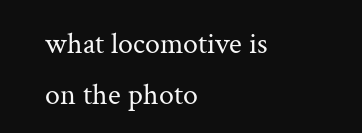what locomotive is on the photo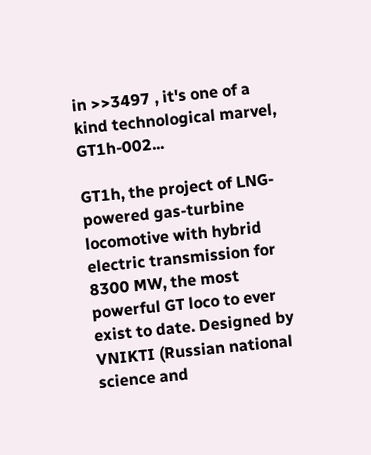in >>3497 , it's one of a kind technological marvel, GT1h-002...

GT1h, the project of LNG-powered gas-turbine locomotive with hybrid electric transmission for 8300 MW, the most powerful GT loco to ever exist to date. Designed by VNIKTI (Russian national science and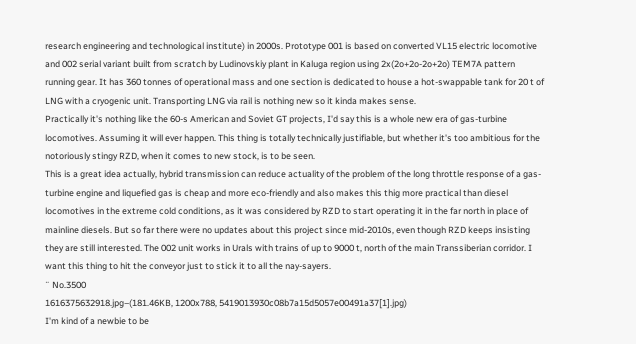research engineering and technological institute) in 2000s. Prototype 001 is based on converted VL15 electric locomotive and 002 serial variant built from scratch by Ludinovskiy plant in Kaluga region using 2x(2o+2o-2o+2o) TEM7A pattern running gear. It has 360 tonnes of operational mass and one section is dedicated to house a hot-swappable tank for 20 t of LNG with a cryogenic unit. Transporting LNG via rail is nothing new so it kinda makes sense.
Practically it's nothing like the 60-s American and Soviet GT projects, I'd say this is a whole new era of gas-turbine locomotives. Assuming it will ever happen. This thing is totally technically justifiable, but whether it's too ambitious for the notoriously stingy RZD, when it comes to new stock, is to be seen.
This is a great idea actually, hybrid transmission can reduce actuality of the problem of the long throttle response of a gas-turbine engine and liquefied gas is cheap and more eco-friendly and also makes this thig more practical than diesel locomotives in the extreme cold conditions, as it was considered by RZD to start operating it in the far north in place of mainline diesels. But so far there were no updates about this project since mid-2010s, even though RZD keeps insisting they are still interested. The 002 unit works in Urals with trains of up to 9000 t, north of the main Transsiberian corridor. I want this thing to hit the conveyor just to stick it to all the nay-sayers.
¨ No.3500
1616375632918.jpg–(181.46KB, 1200x788, 5419013930c08b7a15d5057e00491a37[1].jpg)
I'm kind of a newbie to be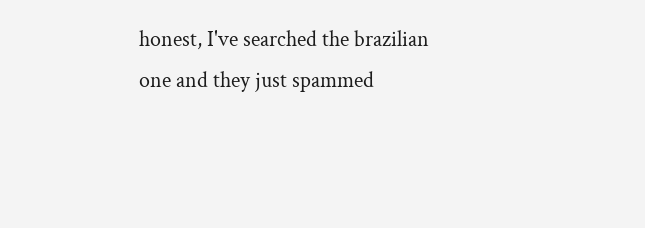honest, I've searched the brazilian one and they just spammed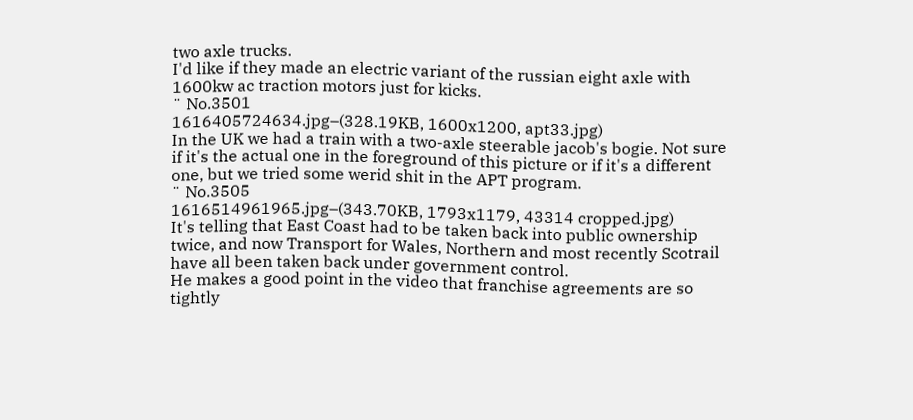two axle trucks.
I'd like if they made an electric variant of the russian eight axle with 1600kw ac traction motors just for kicks.
¨ No.3501
1616405724634.jpg–(328.19KB, 1600x1200, apt33.jpg)
In the UK we had a train with a two-axle steerable jacob's bogie. Not sure if it's the actual one in the foreground of this picture or if it's a different one, but we tried some werid shit in the APT program.
¨ No.3505
1616514961965.jpg–(343.70KB, 1793x1179, 43314 cropped.jpg)
It's telling that East Coast had to be taken back into public ownership twice, and now Transport for Wales, Northern and most recently Scotrail have all been taken back under government control.
He makes a good point in the video that franchise agreements are so tightly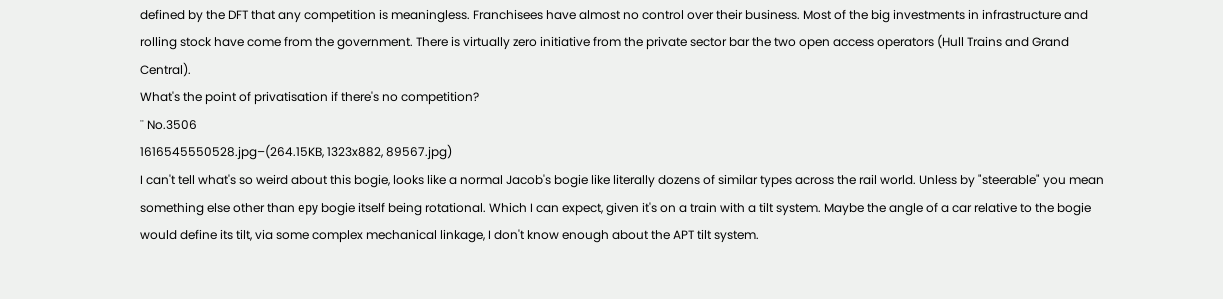defined by the DFT that any competition is meaningless. Franchisees have almost no control over their business. Most of the big investments in infrastructure and rolling stock have come from the government. There is virtually zero initiative from the private sector bar the two open access operators (Hull Trains and Grand Central).
What's the point of privatisation if there's no competition?
¨ No.3506
1616545550528.jpg–(264.15KB, 1323x882, 89567.jpg)
I can't tell what's so weird about this bogie, looks like a normal Jacob's bogie like literally dozens of similar types across the rail world. Unless by "steerable" you mean something else other than еру bogie itself being rotational. Which I can expect, given it's on a train with a tilt system. Maybe the angle of a car relative to the bogie would define its tilt, via some complex mechanical linkage, I don't know enough about the APT tilt system.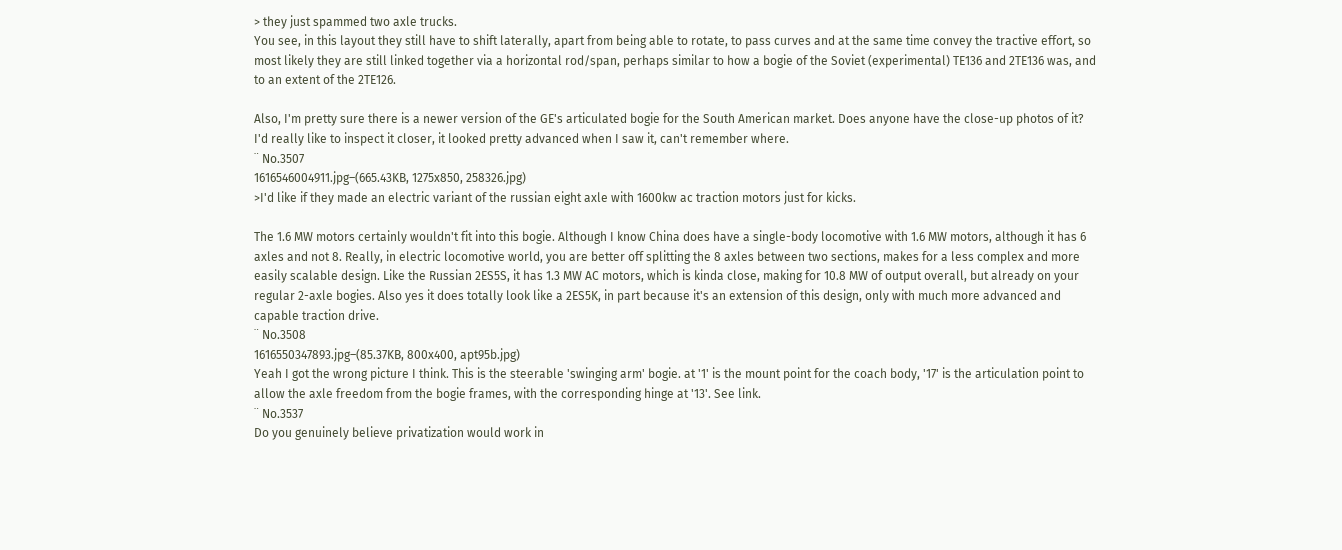> they just spammed two axle trucks.
You see, in this layout they still have to shift laterally, apart from being able to rotate, to pass curves and at the same time convey the tractive effort, so most likely they are still linked together via a horizontal rod/span, perhaps similar to how a bogie of the Soviet (experimental) TE136 and 2TE136 was, and to an extent of the 2TE126.

Also, I'm pretty sure there is a newer version of the GE's articulated bogie for the South American market. Does anyone have the close-up photos of it? I'd really like to inspect it closer, it looked pretty advanced when I saw it, can't remember where.
¨ No.3507
1616546004911.jpg–(665.43KB, 1275x850, 258326.jpg)
>I'd like if they made an electric variant of the russian eight axle with 1600kw ac traction motors just for kicks.

The 1.6 MW motors certainly wouldn't fit into this bogie. Although I know China does have a single-body locomotive with 1.6 MW motors, although it has 6 axles and not 8. Really, in electric locomotive world, you are better off splitting the 8 axles between two sections, makes for a less complex and more easily scalable design. Like the Russian 2ES5S, it has 1.3 MW AC motors, which is kinda close, making for 10.8 MW of output overall, but already on your regular 2-axle bogies. Also yes it does totally look like a 2ES5K, in part because it's an extension of this design, only with much more advanced and capable traction drive.
¨ No.3508
1616550347893.jpg–(85.37KB, 800x400, apt95b.jpg)
Yeah I got the wrong picture I think. This is the steerable 'swinging arm' bogie. at '1' is the mount point for the coach body, '17' is the articulation point to allow the axle freedom from the bogie frames, with the corresponding hinge at '13'. See link.
¨ No.3537
Do you genuinely believe privatization would work in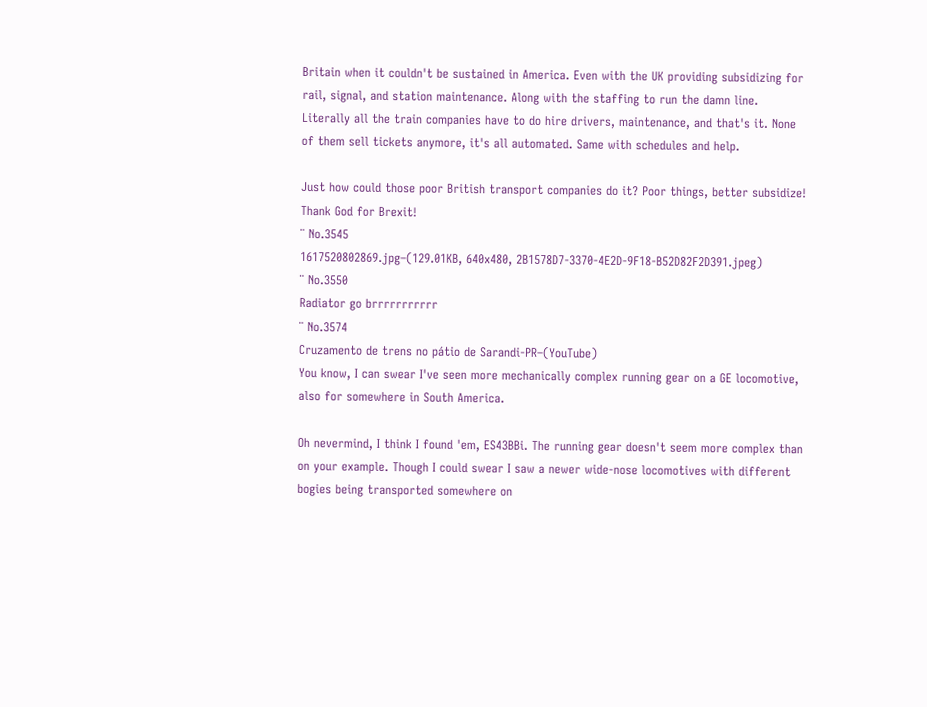Britain when it couldn't be sustained in America. Even with the UK providing subsidizing for rail, signal, and station maintenance. Along with the staffing to run the damn line. Literally all the train companies have to do hire drivers, maintenance, and that's it. None of them sell tickets anymore, it's all automated. Same with schedules and help.

Just how could those poor British transport companies do it? Poor things, better subsidize! Thank God for Brexit!
¨ No.3545
1617520802869.jpg–(129.01KB, 640x480, 2B1578D7-3370-4E2D-9F18-B52D82F2D391.jpeg)
¨ No.3550
Radiator go brrrrrrrrrrr
¨ No.3574
Cruzamento de trens no pátio de Sarandi-PR–(YouTube)
You know, I can swear I've seen more mechanically complex running gear on a GE locomotive, also for somewhere in South America.

Oh nevermind, I think I found 'em, ES43BBi. The running gear doesn't seem more complex than on your example. Though I could swear I saw a newer wide-nose locomotives with different bogies being transported somewhere on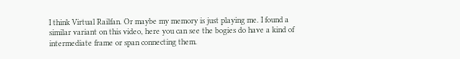I think Virtual Railfan. Or maybe my memory is just playing me. I found a similar variant on this video, here you can see the bogies do have a kind of intermediate frame or span connecting them.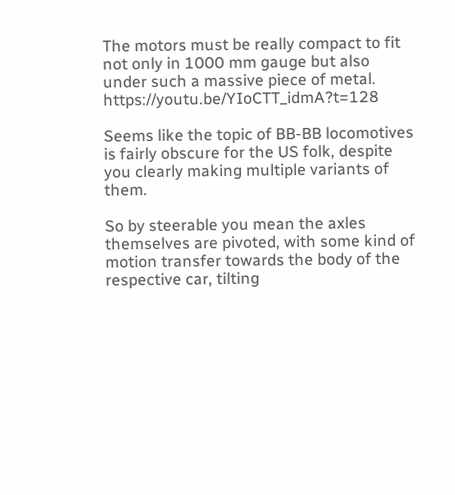The motors must be really compact to fit not only in 1000 mm gauge but also under such a massive piece of metal. https://youtu.be/YIoCTT_idmA?t=128

Seems like the topic of BB-BB locomotives is fairly obscure for the US folk, despite you clearly making multiple variants of them.

So by steerable you mean the axles themselves are pivoted, with some kind of motion transfer towards the body of the respective car, tilting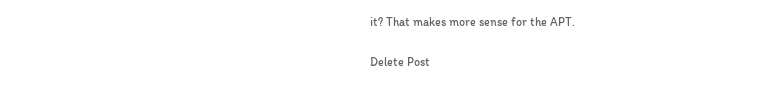it? That makes more sense for the APT.

Delete Post